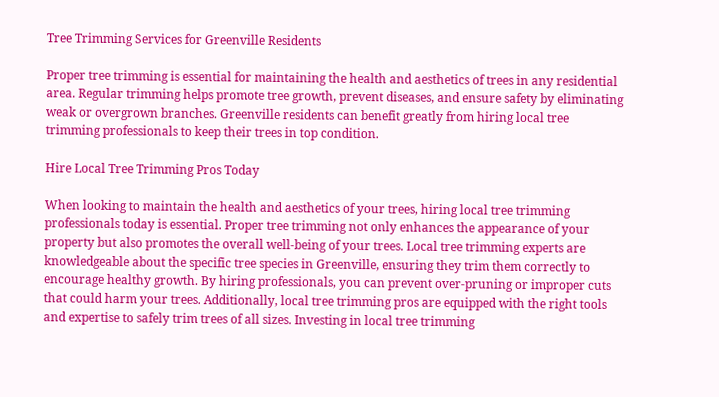Tree Trimming Services for Greenville Residents

Proper tree trimming is essential for maintaining the health and aesthetics of trees in any residential area. Regular trimming helps promote tree growth, prevent diseases, and ensure safety by eliminating weak or overgrown branches. Greenville residents can benefit greatly from hiring local tree trimming professionals to keep their trees in top condition.

Hire Local Tree Trimming Pros Today

When looking to maintain the health and aesthetics of your trees, hiring local tree trimming professionals today is essential. Proper tree trimming not only enhances the appearance of your property but also promotes the overall well-being of your trees. Local tree trimming experts are knowledgeable about the specific tree species in Greenville, ensuring they trim them correctly to encourage healthy growth. By hiring professionals, you can prevent over-pruning or improper cuts that could harm your trees. Additionally, local tree trimming pros are equipped with the right tools and expertise to safely trim trees of all sizes. Investing in local tree trimming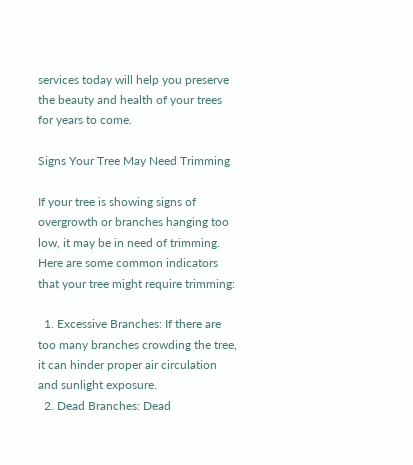services today will help you preserve the beauty and health of your trees for years to come.

Signs Your Tree May Need Trimming

If your tree is showing signs of overgrowth or branches hanging too low, it may be in need of trimming. Here are some common indicators that your tree might require trimming:

  1. Excessive Branches: If there are too many branches crowding the tree, it can hinder proper air circulation and sunlight exposure.
  2. Dead Branches: Dead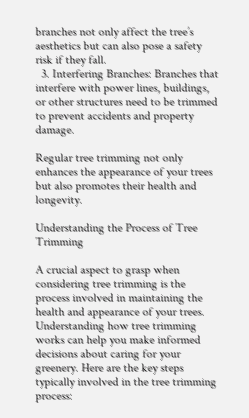branches not only affect the tree’s aesthetics but can also pose a safety risk if they fall.
  3. Interfering Branches: Branches that interfere with power lines, buildings, or other structures need to be trimmed to prevent accidents and property damage.

Regular tree trimming not only enhances the appearance of your trees but also promotes their health and longevity.

Understanding the Process of Tree Trimming

A crucial aspect to grasp when considering tree trimming is the process involved in maintaining the health and appearance of your trees. Understanding how tree trimming works can help you make informed decisions about caring for your greenery. Here are the key steps typically involved in the tree trimming process: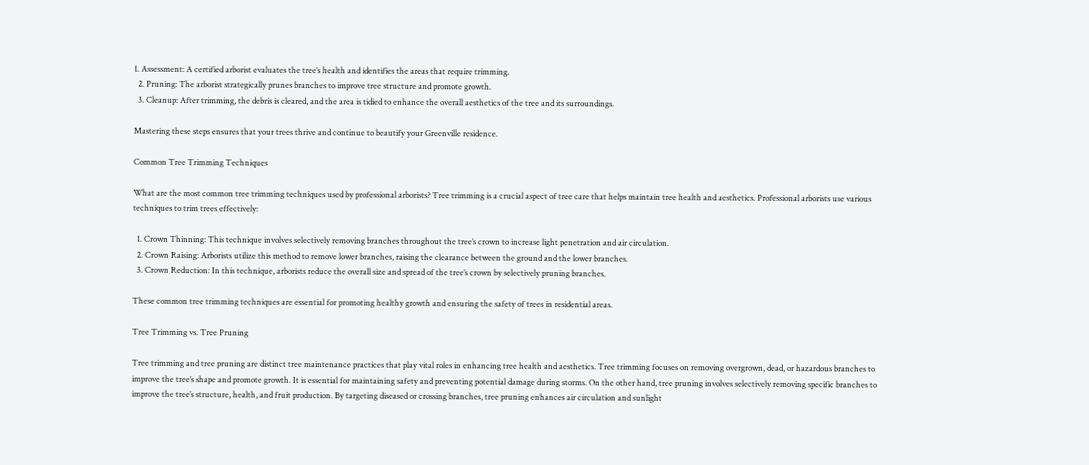1. Assessment: A certified arborist evaluates the tree’s health and identifies the areas that require trimming.
  2. Pruning: The arborist strategically prunes branches to improve tree structure and promote growth.
  3. Cleanup: After trimming, the debris is cleared, and the area is tidied to enhance the overall aesthetics of the tree and its surroundings.

Mastering these steps ensures that your trees thrive and continue to beautify your Greenville residence.

Common Tree Trimming Techniques

What are the most common tree trimming techniques used by professional arborists? Tree trimming is a crucial aspect of tree care that helps maintain tree health and aesthetics. Professional arborists use various techniques to trim trees effectively:

  1. Crown Thinning: This technique involves selectively removing branches throughout the tree’s crown to increase light penetration and air circulation.
  2. Crown Raising: Arborists utilize this method to remove lower branches, raising the clearance between the ground and the lower branches.
  3. Crown Reduction: In this technique, arborists reduce the overall size and spread of the tree’s crown by selectively pruning branches.

These common tree trimming techniques are essential for promoting healthy growth and ensuring the safety of trees in residential areas.

Tree Trimming vs. Tree Pruning

Tree trimming and tree pruning are distinct tree maintenance practices that play vital roles in enhancing tree health and aesthetics. Tree trimming focuses on removing overgrown, dead, or hazardous branches to improve the tree’s shape and promote growth. It is essential for maintaining safety and preventing potential damage during storms. On the other hand, tree pruning involves selectively removing specific branches to improve the tree’s structure, health, and fruit production. By targeting diseased or crossing branches, tree pruning enhances air circulation and sunlight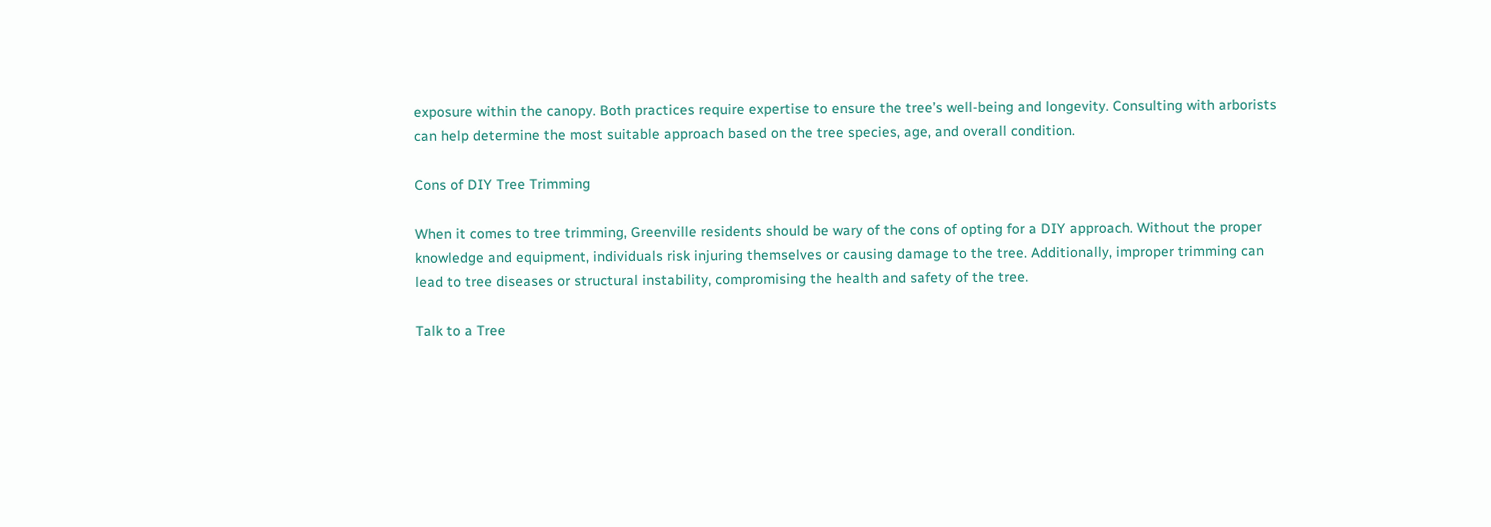exposure within the canopy. Both practices require expertise to ensure the tree’s well-being and longevity. Consulting with arborists can help determine the most suitable approach based on the tree species, age, and overall condition.

Cons of DIY Tree Trimming

When it comes to tree trimming, Greenville residents should be wary of the cons of opting for a DIY approach. Without the proper knowledge and equipment, individuals risk injuring themselves or causing damage to the tree. Additionally, improper trimming can lead to tree diseases or structural instability, compromising the health and safety of the tree.

Talk to a Tree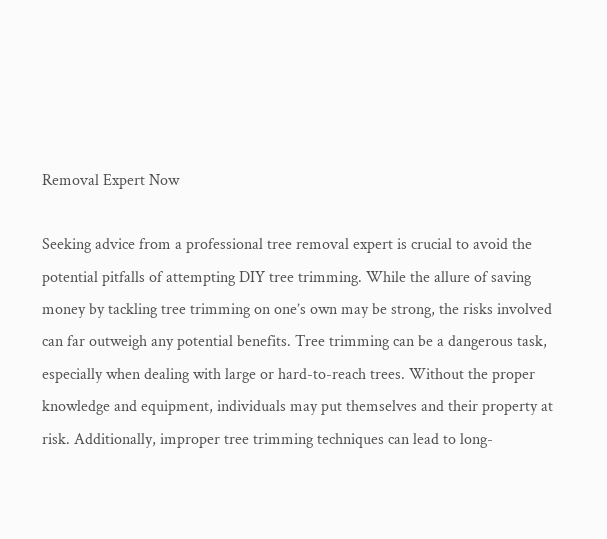Removal Expert Now

Seeking advice from a professional tree removal expert is crucial to avoid the potential pitfalls of attempting DIY tree trimming. While the allure of saving money by tackling tree trimming on one’s own may be strong, the risks involved can far outweigh any potential benefits. Tree trimming can be a dangerous task, especially when dealing with large or hard-to-reach trees. Without the proper knowledge and equipment, individuals may put themselves and their property at risk. Additionally, improper tree trimming techniques can lead to long-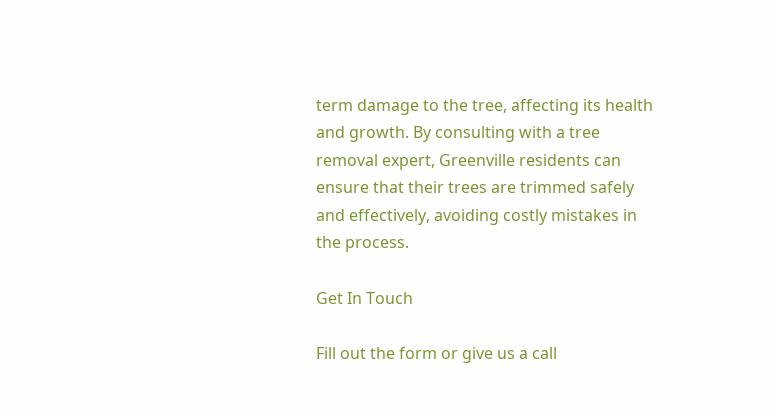term damage to the tree, affecting its health and growth. By consulting with a tree removal expert, Greenville residents can ensure that their trees are trimmed safely and effectively, avoiding costly mistakes in the process.

Get In Touch

Fill out the form or give us a call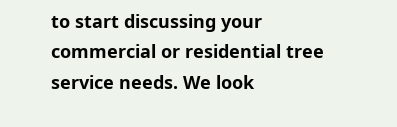to start discussing your commercial or residential tree service needs. We look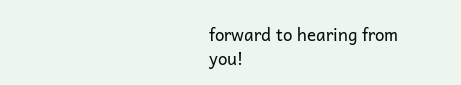forward to hearing from you!